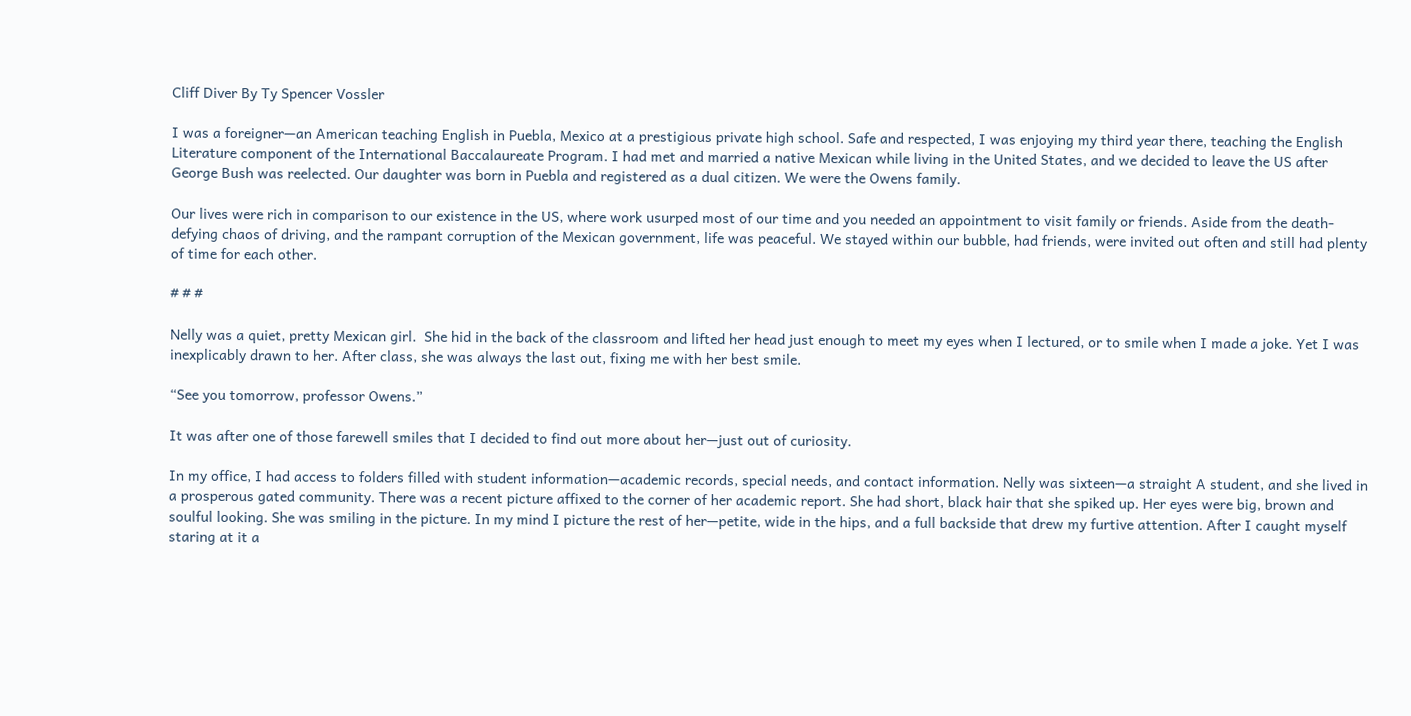Cliff Diver By Ty Spencer Vossler

I was a foreigner—an American teaching English in Puebla, Mexico at a prestigious private high school. Safe and respected, I was enjoying my third year there, teaching the English Literature component of the International Baccalaureate Program. I had met and married a native Mexican while living in the United States, and we decided to leave the US after George Bush was reelected. Our daughter was born in Puebla and registered as a dual citizen. We were the Owens family.

Our lives were rich in comparison to our existence in the US, where work usurped most of our time and you needed an appointment to visit family or friends. Aside from the death-defying chaos of driving, and the rampant corruption of the Mexican government, life was peaceful. We stayed within our bubble, had friends, were invited out often and still had plenty of time for each other.

# # #

Nelly was a quiet, pretty Mexican girl.  She hid in the back of the classroom and lifted her head just enough to meet my eyes when I lectured, or to smile when I made a joke. Yet I was inexplicably drawn to her. After class, she was always the last out, fixing me with her best smile.

“See you tomorrow, professor Owens.”

It was after one of those farewell smiles that I decided to find out more about her—just out of curiosity.

In my office, I had access to folders filled with student information—academic records, special needs, and contact information. Nelly was sixteen—a straight A student, and she lived in a prosperous gated community. There was a recent picture affixed to the corner of her academic report. She had short, black hair that she spiked up. Her eyes were big, brown and soulful looking. She was smiling in the picture. In my mind I picture the rest of her—petite, wide in the hips, and a full backside that drew my furtive attention. After I caught myself staring at it a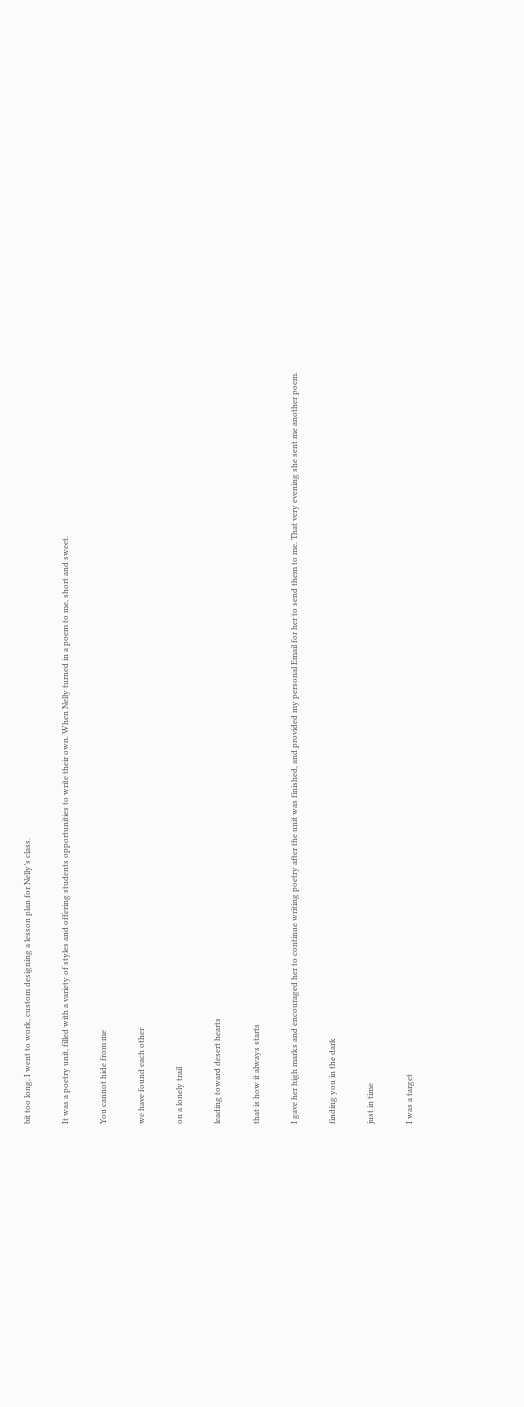bit too long, I went to work, custom designing a lesson plan for Nelly’s class.

It was a poetry unit, filled with a variety of styles and offering students opportunities to write their own. When Nelly turned in a poem to me, short and sweet.

You cannot hide from me

we have found each other

on a lonely trail

leading toward desert hearts

that is how it always starts

I gave her high marks and encouraged her to continue writing poetry after the unit was finished, and provided my personal Email for her to send them to me. That very evening she sent me another poem.

finding you in the dark

just in time

I was a target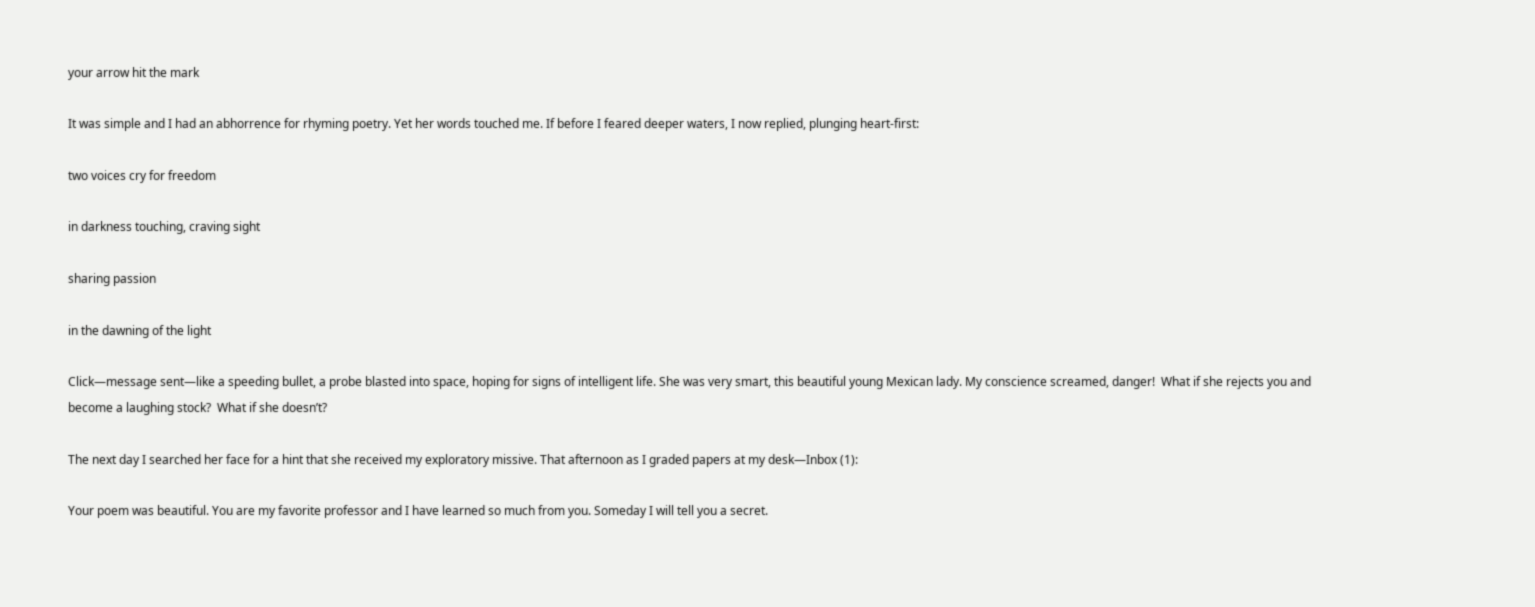your arrow hit the mark

It was simple and I had an abhorrence for rhyming poetry. Yet her words touched me. If before I feared deeper waters, I now replied, plunging heart-first:

two voices cry for freedom

in darkness touching, craving sight

sharing passion

in the dawning of the light

Click—message sent—like a speeding bullet, a probe blasted into space, hoping for signs of intelligent life. She was very smart, this beautiful young Mexican lady. My conscience screamed, danger!  What if she rejects you and become a laughing stock?  What if she doesn’t?

The next day I searched her face for a hint that she received my exploratory missive. That afternoon as I graded papers at my desk—Inbox (1):

Your poem was beautiful. You are my favorite professor and I have learned so much from you. Someday I will tell you a secret.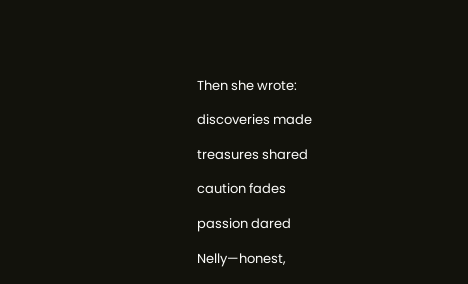Then she wrote:

discoveries made

treasures shared

caution fades

passion dared

Nelly—honest,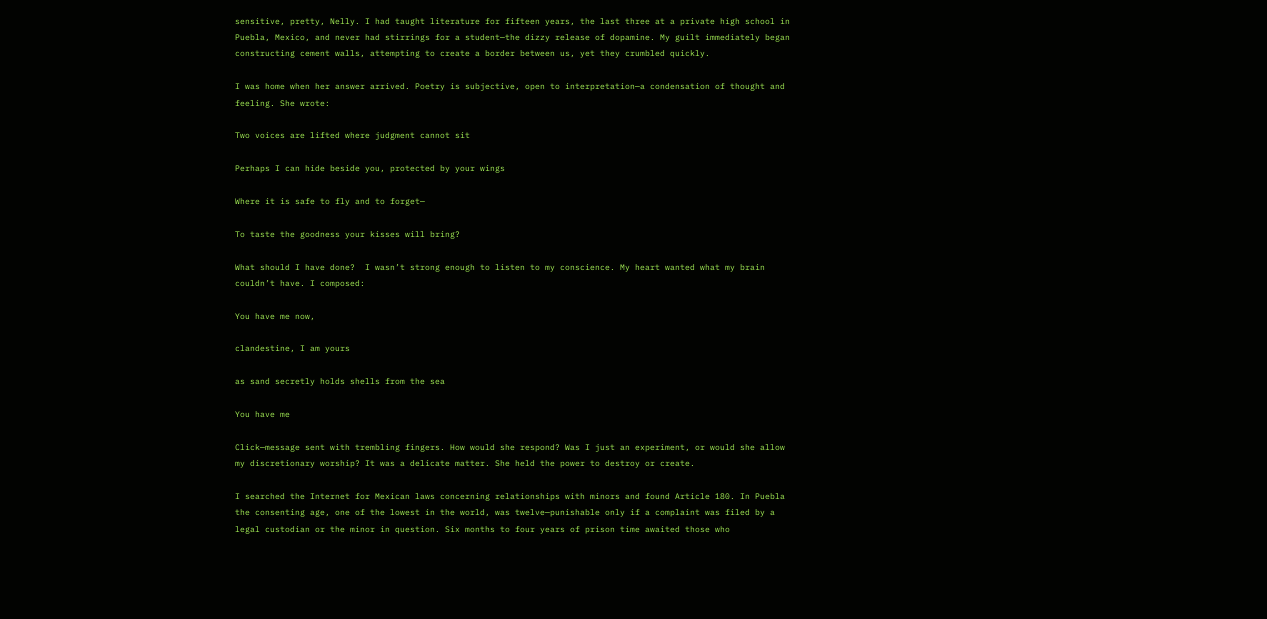sensitive, pretty, Nelly. I had taught literature for fifteen years, the last three at a private high school in Puebla, Mexico, and never had stirrings for a student—the dizzy release of dopamine. My guilt immediately began constructing cement walls, attempting to create a border between us, yet they crumbled quickly.

I was home when her answer arrived. Poetry is subjective, open to interpretation—a condensation of thought and feeling. She wrote:

Two voices are lifted where judgment cannot sit

Perhaps I can hide beside you, protected by your wings

Where it is safe to fly and to forget—

To taste the goodness your kisses will bring?

What should I have done?  I wasn’t strong enough to listen to my conscience. My heart wanted what my brain couldn’t have. I composed:

You have me now,

clandestine, I am yours

as sand secretly holds shells from the sea

You have me

Click—message sent with trembling fingers. How would she respond? Was I just an experiment, or would she allow my discretionary worship? It was a delicate matter. She held the power to destroy or create.

I searched the Internet for Mexican laws concerning relationships with minors and found Article 180. In Puebla the consenting age, one of the lowest in the world, was twelve—punishable only if a complaint was filed by a legal custodian or the minor in question. Six months to four years of prison time awaited those who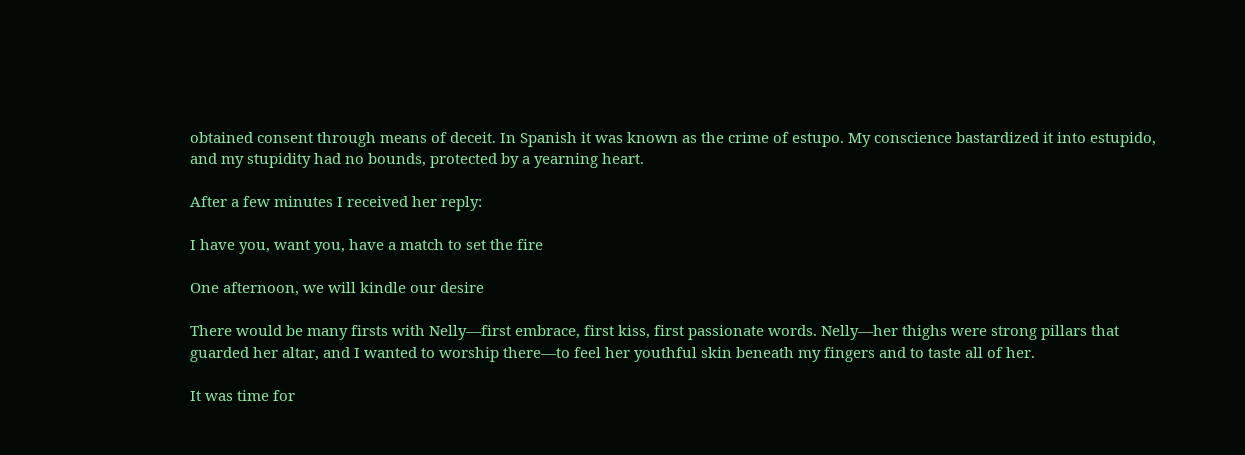obtained consent through means of deceit. In Spanish it was known as the crime of estupo. My conscience bastardized it into estupido, and my stupidity had no bounds, protected by a yearning heart.

After a few minutes I received her reply:

I have you, want you, have a match to set the fire

One afternoon, we will kindle our desire

There would be many firsts with Nelly—first embrace, first kiss, first passionate words. Nelly—her thighs were strong pillars that guarded her altar, and I wanted to worship there—to feel her youthful skin beneath my fingers and to taste all of her.

It was time for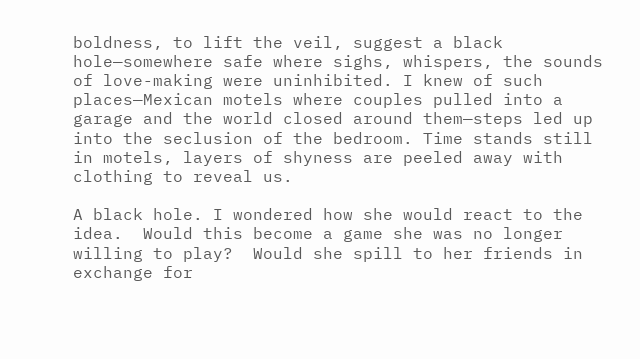boldness, to lift the veil, suggest a black hole—somewhere safe where sighs, whispers, the sounds of love-making were uninhibited. I knew of such places—Mexican motels where couples pulled into a garage and the world closed around them—steps led up into the seclusion of the bedroom. Time stands still in motels, layers of shyness are peeled away with clothing to reveal us.

A black hole. I wondered how she would react to the idea.  Would this become a game she was no longer willing to play?  Would she spill to her friends in exchange for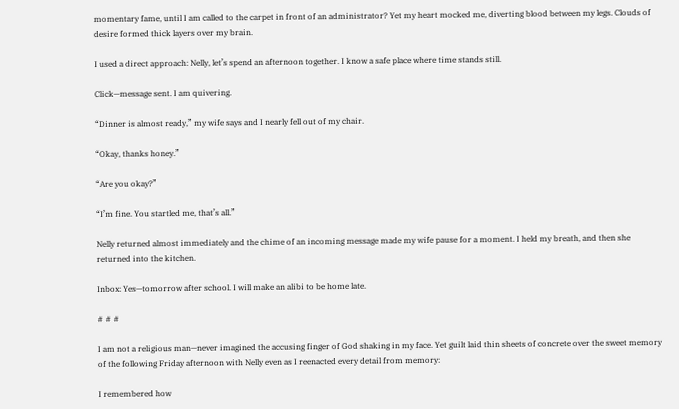momentary fame, until I am called to the carpet in front of an administrator? Yet my heart mocked me, diverting blood between my legs. Clouds of desire formed thick layers over my brain.

I used a direct approach: Nelly, let’s spend an afternoon together. I know a safe place where time stands still.

Click—message sent. I am quivering.

“Dinner is almost ready,” my wife says and I nearly fell out of my chair.

“Okay, thanks honey.”

“Are you okay?”

“I’m fine. You startled me, that’s all.”

Nelly returned almost immediately and the chime of an incoming message made my wife pause for a moment. I held my breath, and then she returned into the kitchen.

Inbox: Yes—tomorrow after school. I will make an alibi to be home late.

# # #

I am not a religious man—never imagined the accusing finger of God shaking in my face. Yet guilt laid thin sheets of concrete over the sweet memory of the following Friday afternoon with Nelly even as I reenacted every detail from memory:

I remembered how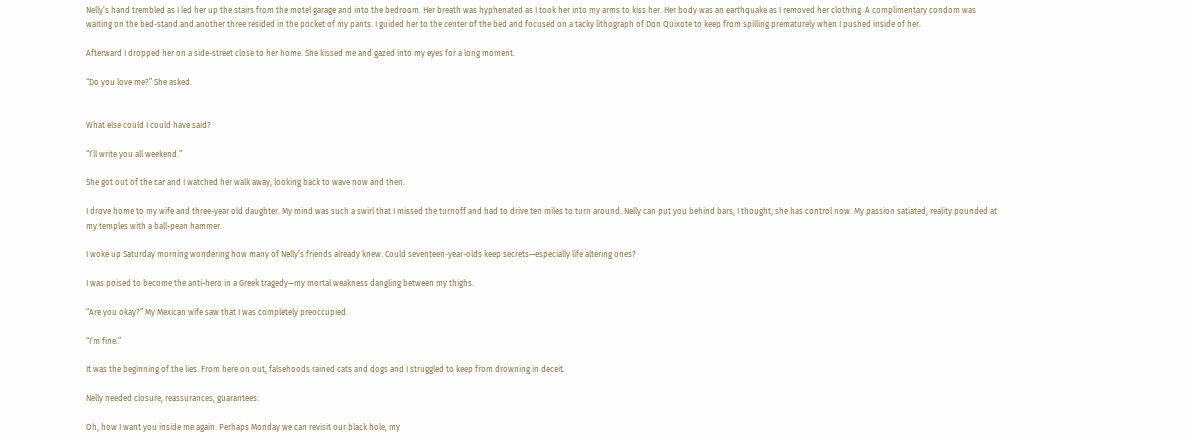Nelly’s hand trembled as I led her up the stairs from the motel garage and into the bedroom. Her breath was hyphenated as I took her into my arms to kiss her. Her body was an earthquake as I removed her clothing. A complimentary condom was waiting on the bed-stand and another three resided in the pocket of my pants. I guided her to the center of the bed and focused on a tacky lithograph of Don Quixote to keep from spilling prematurely when I pushed inside of her.

Afterward I dropped her on a side-street close to her home. She kissed me and gazed into my eyes for a long moment.

“Do you love me?” She asked.


What else could I could have said?

“I’ll write you all weekend.”

She got out of the car and I watched her walk away, looking back to wave now and then.

I drove home to my wife and three-year old daughter. My mind was such a swirl that I missed the turnoff and had to drive ten miles to turn around. Nelly can put you behind bars, I thought, she has control now. My passion satiated, reality pounded at my temples with a ball-pean hammer.

I woke up Saturday morning wondering how many of Nelly’s friends already knew. Could seventeen-year-olds keep secrets—especially life altering ones?

I was poised to become the anti-hero in a Greek tragedy—my mortal weakness dangling between my thighs.

“Are you okay?” My Mexican wife saw that I was completely preoccupied.

“I’m fine.”

It was the beginning of the lies. From here on out, falsehoods rained cats and dogs and I struggled to keep from drowning in deceit.

Nelly needed closure, reassurances, guarantees:

Oh, how I want you inside me again. Perhaps Monday we can revisit our black hole, my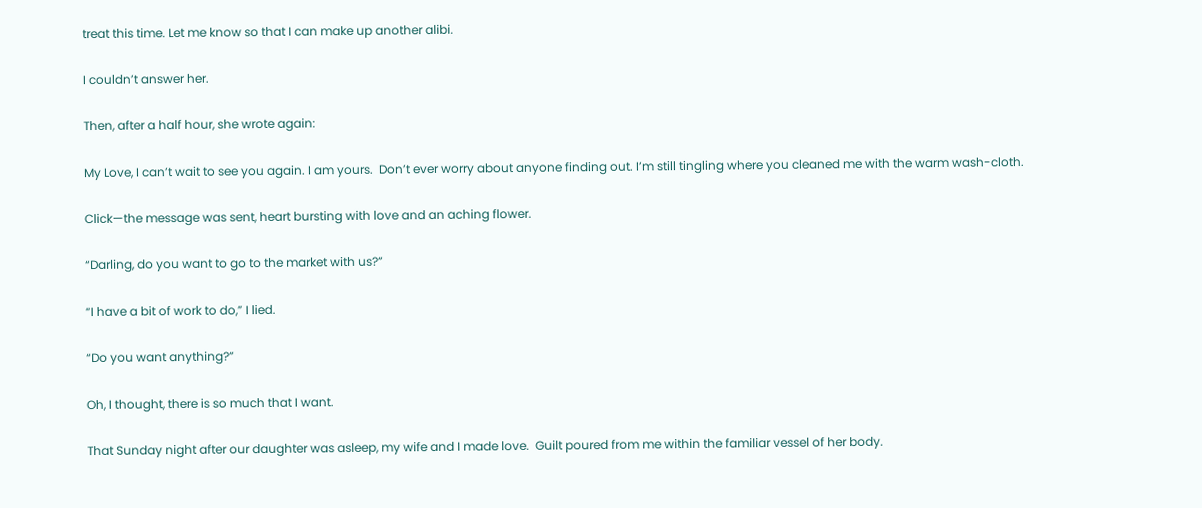treat this time. Let me know so that I can make up another alibi.

I couldn’t answer her.

Then, after a half hour, she wrote again:

My Love, I can’t wait to see you again. I am yours.  Don’t ever worry about anyone finding out. I’m still tingling where you cleaned me with the warm wash-cloth.

Click—the message was sent, heart bursting with love and an aching flower.

“Darling, do you want to go to the market with us?”

“I have a bit of work to do,” I lied.

“Do you want anything?”

Oh, I thought, there is so much that I want.

That Sunday night after our daughter was asleep, my wife and I made love.  Guilt poured from me within the familiar vessel of her body.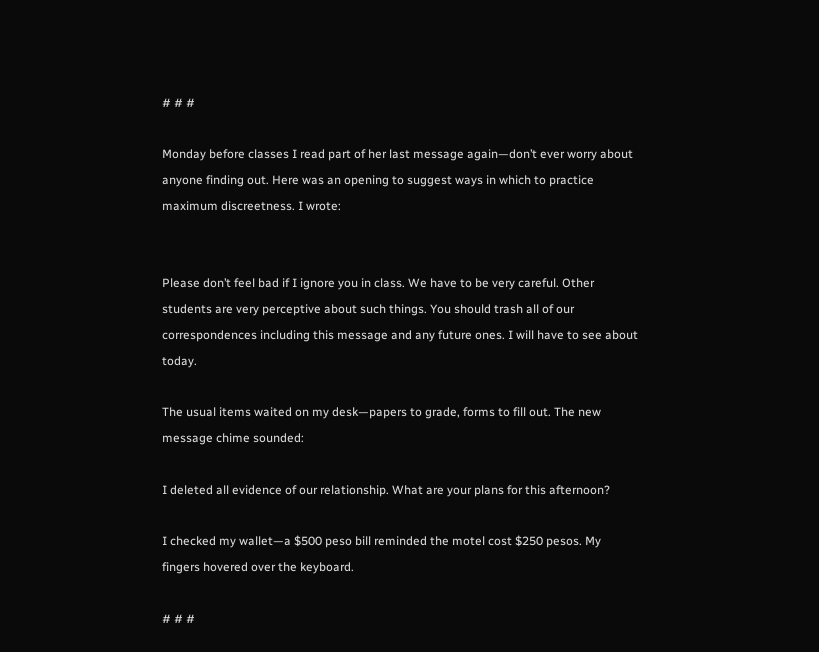# # #

Monday before classes I read part of her last message again—don’t ever worry about anyone finding out. Here was an opening to suggest ways in which to practice maximum discreetness. I wrote:


Please don’t feel bad if I ignore you in class. We have to be very careful. Other students are very perceptive about such things. You should trash all of our correspondences including this message and any future ones. I will have to see about today.

The usual items waited on my desk—papers to grade, forms to fill out. The new message chime sounded:

I deleted all evidence of our relationship. What are your plans for this afternoon?

I checked my wallet—a $500 peso bill reminded the motel cost $250 pesos. My fingers hovered over the keyboard.

# # #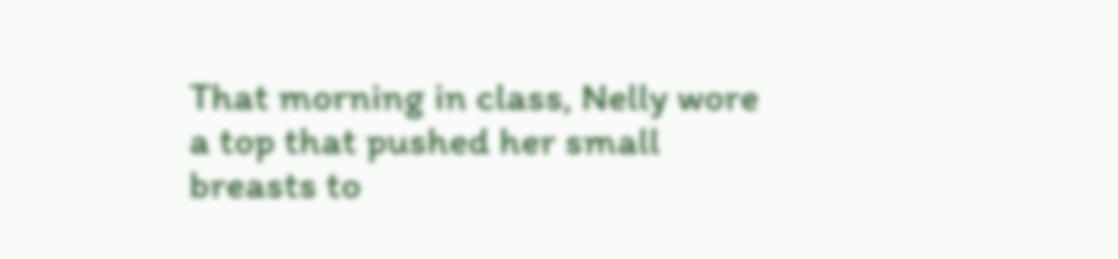That morning in class, Nelly wore a top that pushed her small breasts to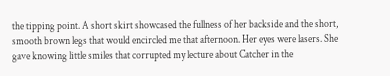the tipping point. A short skirt showcased the fullness of her backside and the short, smooth brown legs that would encircled me that afternoon. Her eyes were lasers. She gave knowing little smiles that corrupted my lecture about Catcher in the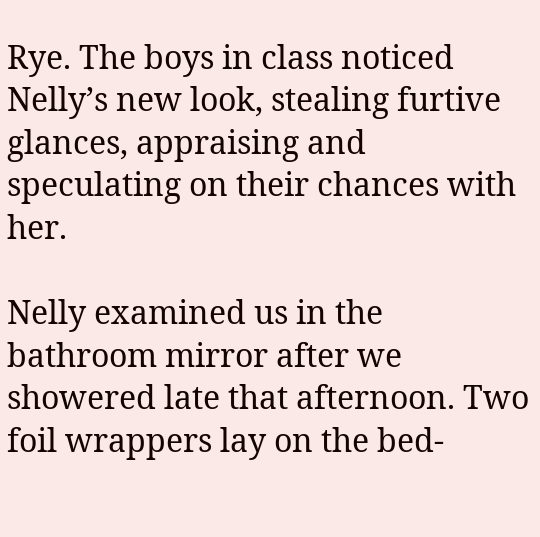Rye. The boys in class noticed Nelly’s new look, stealing furtive glances, appraising and speculating on their chances with her.

Nelly examined us in the bathroom mirror after we showered late that afternoon. Two foil wrappers lay on the bed-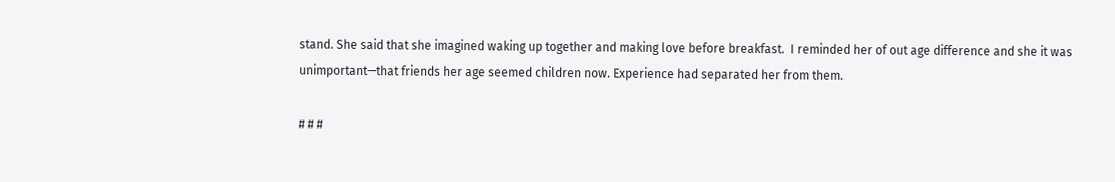stand. She said that she imagined waking up together and making love before breakfast.  I reminded her of out age difference and she it was unimportant—that friends her age seemed children now. Experience had separated her from them.

# # #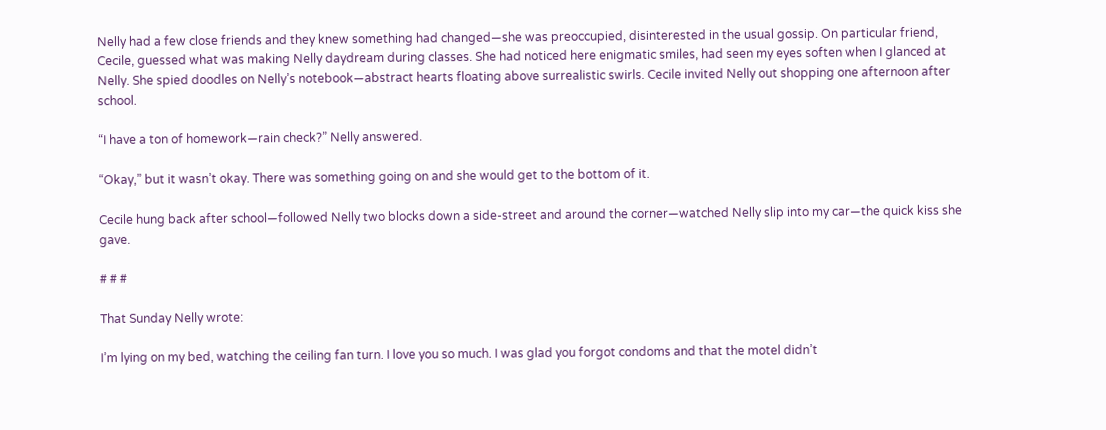Nelly had a few close friends and they knew something had changed—she was preoccupied, disinterested in the usual gossip. On particular friend, Cecile, guessed what was making Nelly daydream during classes. She had noticed here enigmatic smiles, had seen my eyes soften when I glanced at Nelly. She spied doodles on Nelly’s notebook—abstract hearts floating above surrealistic swirls. Cecile invited Nelly out shopping one afternoon after school.

“I have a ton of homework—rain check?” Nelly answered.

“Okay,” but it wasn’t okay. There was something going on and she would get to the bottom of it.

Cecile hung back after school—followed Nelly two blocks down a side-street and around the corner—watched Nelly slip into my car—the quick kiss she gave.

# # #

That Sunday Nelly wrote:

I’m lying on my bed, watching the ceiling fan turn. I love you so much. I was glad you forgot condoms and that the motel didn’t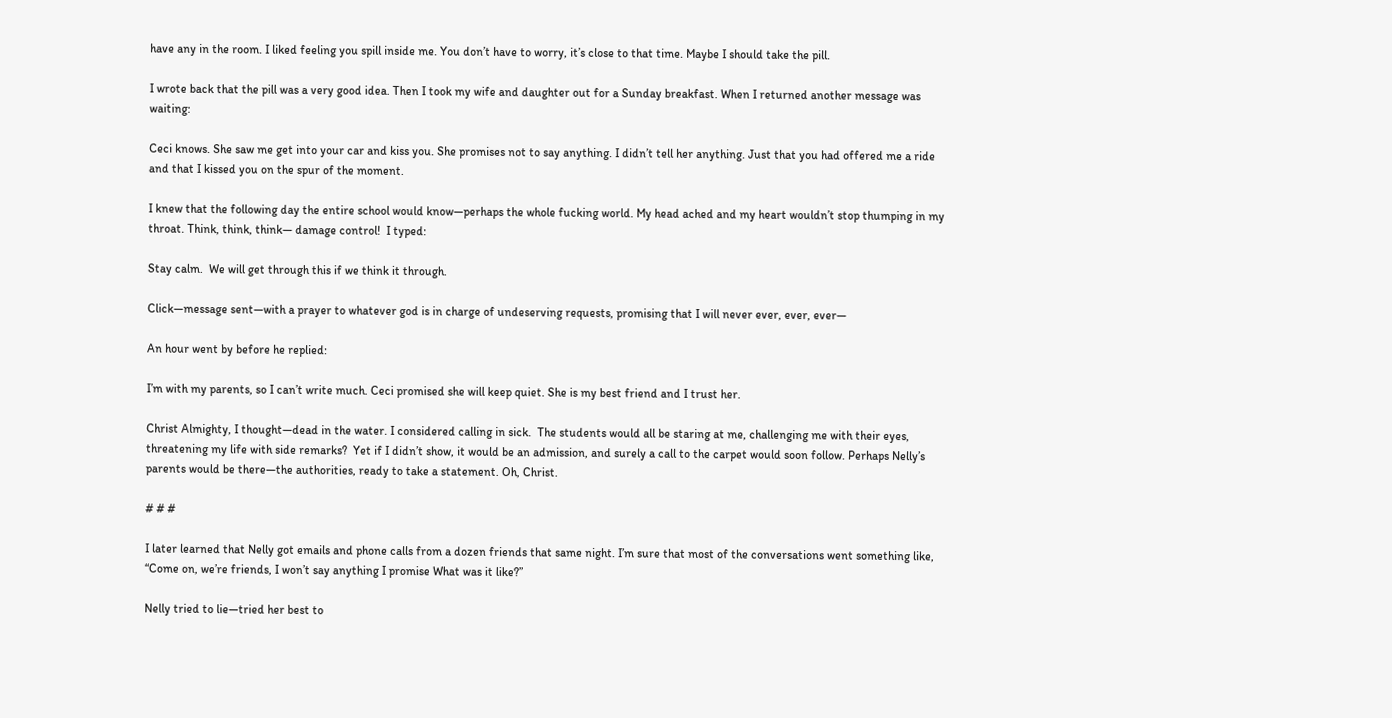have any in the room. I liked feeling you spill inside me. You don’t have to worry, it’s close to that time. Maybe I should take the pill.

I wrote back that the pill was a very good idea. Then I took my wife and daughter out for a Sunday breakfast. When I returned another message was waiting:

Ceci knows. She saw me get into your car and kiss you. She promises not to say anything. I didn’t tell her anything. Just that you had offered me a ride and that I kissed you on the spur of the moment.

I knew that the following day the entire school would know—perhaps the whole fucking world. My head ached and my heart wouldn’t stop thumping in my throat. Think, think, think— damage control!  I typed:

Stay calm.  We will get through this if we think it through.

Click—message sent—with a prayer to whatever god is in charge of undeserving requests, promising that I will never ever, ever, ever—

An hour went by before he replied:

I’m with my parents, so I can’t write much. Ceci promised she will keep quiet. She is my best friend and I trust her.

Christ Almighty, I thought—dead in the water. I considered calling in sick.  The students would all be staring at me, challenging me with their eyes, threatening my life with side remarks?  Yet if I didn’t show, it would be an admission, and surely a call to the carpet would soon follow. Perhaps Nelly’s parents would be there—the authorities, ready to take a statement. Oh, Christ.

# # #

I later learned that Nelly got emails and phone calls from a dozen friends that same night. I’m sure that most of the conversations went something like, “Come on, we’re friends, I won’t say anything I promise What was it like?”

Nelly tried to lie—tried her best to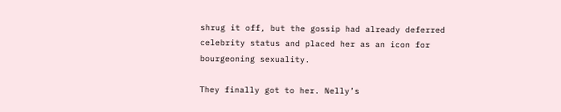shrug it off, but the gossip had already deferred celebrity status and placed her as an icon for bourgeoning sexuality.

They finally got to her. Nelly’s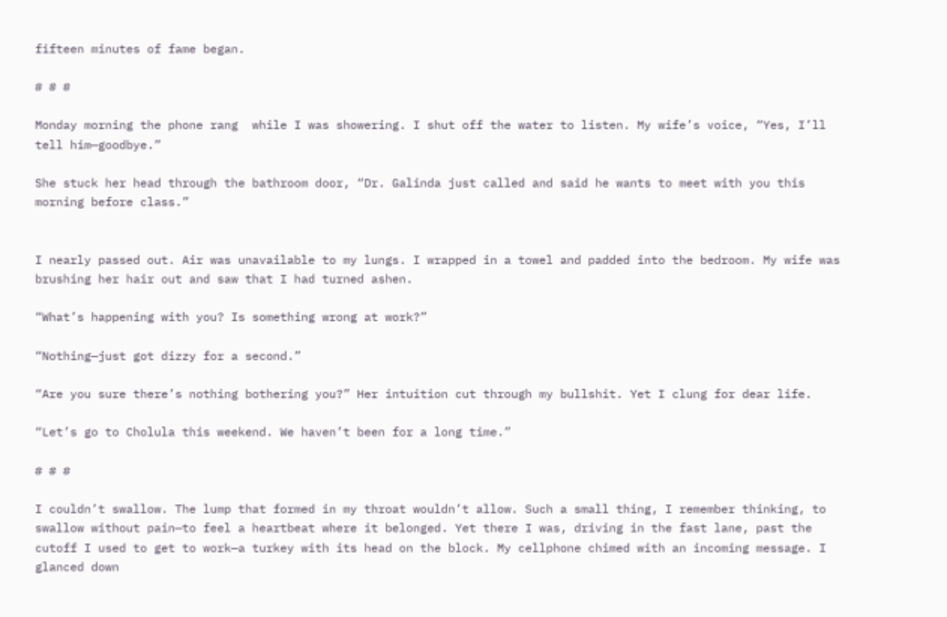fifteen minutes of fame began.

# # #

Monday morning the phone rang  while I was showering. I shut off the water to listen. My wife’s voice, “Yes, I’ll tell him—goodbye.”

She stuck her head through the bathroom door, “Dr. Galinda just called and said he wants to meet with you this morning before class.”


I nearly passed out. Air was unavailable to my lungs. I wrapped in a towel and padded into the bedroom. My wife was brushing her hair out and saw that I had turned ashen.

“What’s happening with you? Is something wrong at work?”

“Nothing—just got dizzy for a second.”

“Are you sure there’s nothing bothering you?” Her intuition cut through my bullshit. Yet I clung for dear life.

“Let’s go to Cholula this weekend. We haven’t been for a long time.”

# # #

I couldn’t swallow. The lump that formed in my throat wouldn’t allow. Such a small thing, I remember thinking, to swallow without pain—to feel a heartbeat where it belonged. Yet there I was, driving in the fast lane, past the cutoff I used to get to work—a turkey with its head on the block. My cellphone chimed with an incoming message. I glanced down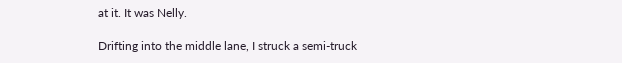at it. It was Nelly.

Drifting into the middle lane, I struck a semi-truck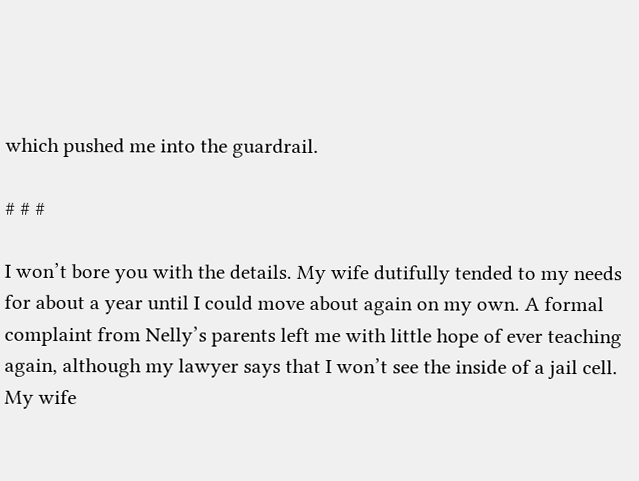which pushed me into the guardrail.

# # #

I won’t bore you with the details. My wife dutifully tended to my needs for about a year until I could move about again on my own. A formal complaint from Nelly’s parents left me with little hope of ever teaching again, although my lawyer says that I won’t see the inside of a jail cell. My wife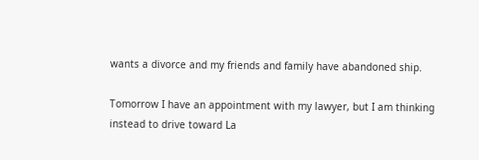wants a divorce and my friends and family have abandoned ship.

Tomorrow I have an appointment with my lawyer, but I am thinking instead to drive toward La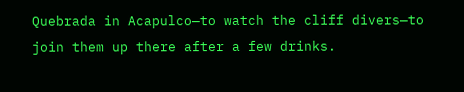Quebrada in Acapulco—to watch the cliff divers—to join them up there after a few drinks.